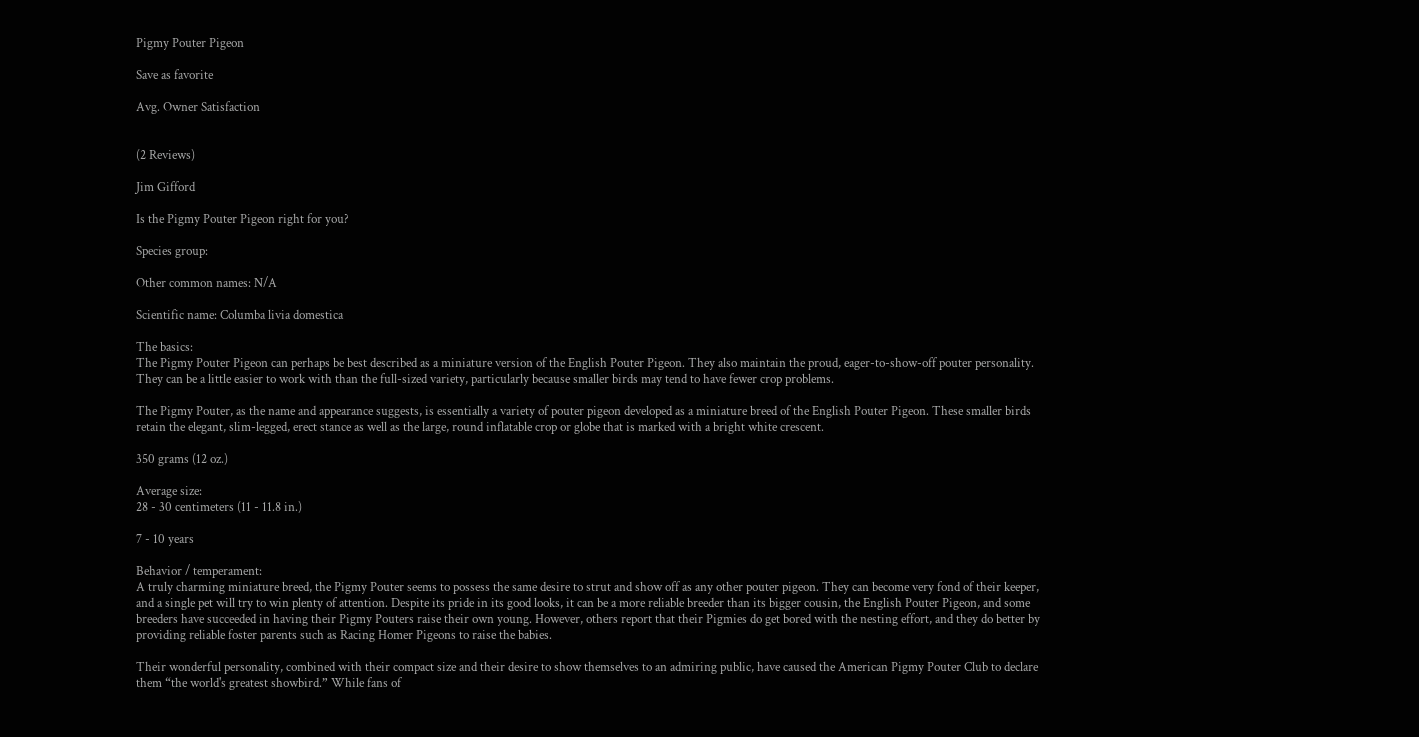Pigmy Pouter Pigeon

Save as favorite

Avg. Owner Satisfaction


(2 Reviews)

Jim Gifford

Is the Pigmy Pouter Pigeon right for you?

Species group:

Other common names: N/A

Scientific name: Columba livia domestica

The basics:
The Pigmy Pouter Pigeon can perhaps be best described as a miniature version of the English Pouter Pigeon. They also maintain the proud, eager-to-show-off pouter personality. They can be a little easier to work with than the full-sized variety, particularly because smaller birds may tend to have fewer crop problems.

The Pigmy Pouter, as the name and appearance suggests, is essentially a variety of pouter pigeon developed as a miniature breed of the English Pouter Pigeon. These smaller birds retain the elegant, slim-legged, erect stance as well as the large, round inflatable crop or globe that is marked with a bright white crescent.

350 grams (12 oz.)

Average size:
28 - 30 centimeters (11 - 11.8 in.)

7 - 10 years

Behavior / temperament:
A truly charming miniature breed, the Pigmy Pouter seems to possess the same desire to strut and show off as any other pouter pigeon. They can become very fond of their keeper, and a single pet will try to win plenty of attention. Despite its pride in its good looks, it can be a more reliable breeder than its bigger cousin, the English Pouter Pigeon, and some breeders have succeeded in having their Pigmy Pouters raise their own young. However, others report that their Pigmies do get bored with the nesting effort, and they do better by providing reliable foster parents such as Racing Homer Pigeons to raise the babies.

Their wonderful personality, combined with their compact size and their desire to show themselves to an admiring public, have caused the American Pigmy Pouter Club to declare them “the world's greatest showbird.” While fans of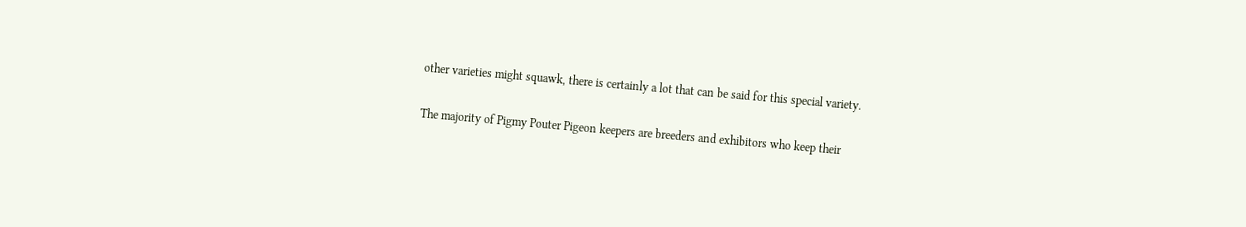other varieties might squawk, there is certainly a lot that can be said for this special variety.

The majority of Pigmy Pouter Pigeon keepers are breeders and exhibitors who keep their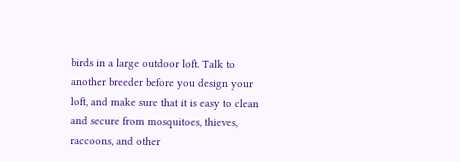birds in a large outdoor loft. Talk to another breeder before you design your loft, and make sure that it is easy to clean and secure from mosquitoes, thieves, raccoons, and other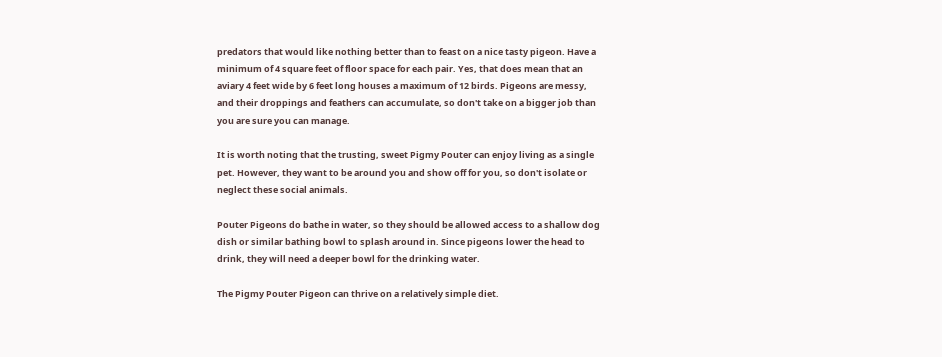predators that would like nothing better than to feast on a nice tasty pigeon. Have a minimum of 4 square feet of floor space for each pair. Yes, that does mean that an aviary 4 feet wide by 6 feet long houses a maximum of 12 birds. Pigeons are messy, and their droppings and feathers can accumulate, so don't take on a bigger job than you are sure you can manage.

It is worth noting that the trusting, sweet Pigmy Pouter can enjoy living as a single pet. However, they want to be around you and show off for you, so don't isolate or neglect these social animals.

Pouter Pigeons do bathe in water, so they should be allowed access to a shallow dog dish or similar bathing bowl to splash around in. Since pigeons lower the head to drink, they will need a deeper bowl for the drinking water.

The Pigmy Pouter Pigeon can thrive on a relatively simple diet.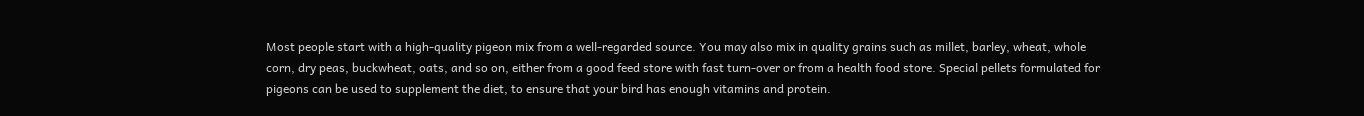Most people start with a high-quality pigeon mix from a well-regarded source. You may also mix in quality grains such as millet, barley, wheat, whole corn, dry peas, buckwheat, oats, and so on, either from a good feed store with fast turn-over or from a health food store. Special pellets formulated for pigeons can be used to supplement the diet, to ensure that your bird has enough vitamins and protein.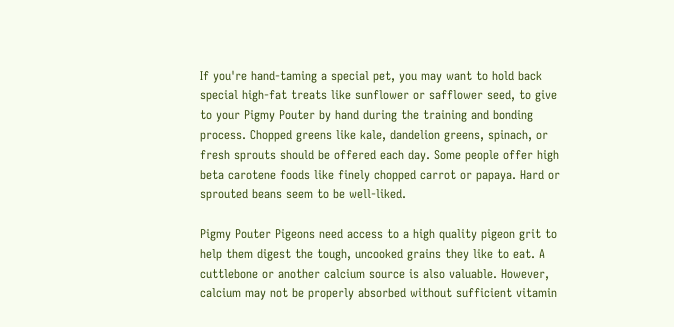If you're hand-taming a special pet, you may want to hold back special high-fat treats like sunflower or safflower seed, to give to your Pigmy Pouter by hand during the training and bonding process. Chopped greens like kale, dandelion greens, spinach, or fresh sprouts should be offered each day. Some people offer high beta carotene foods like finely chopped carrot or papaya. Hard or sprouted beans seem to be well-liked.

Pigmy Pouter Pigeons need access to a high quality pigeon grit to help them digest the tough, uncooked grains they like to eat. A cuttlebone or another calcium source is also valuable. However, calcium may not be properly absorbed without sufficient vitamin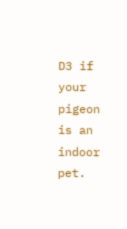D3 if your pigeon is an indoor pet.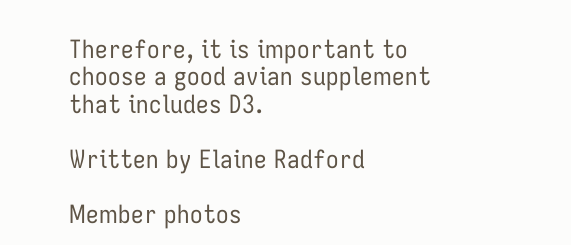Therefore, it is important to choose a good avian supplement that includes D3.

Written by Elaine Radford

Member photos